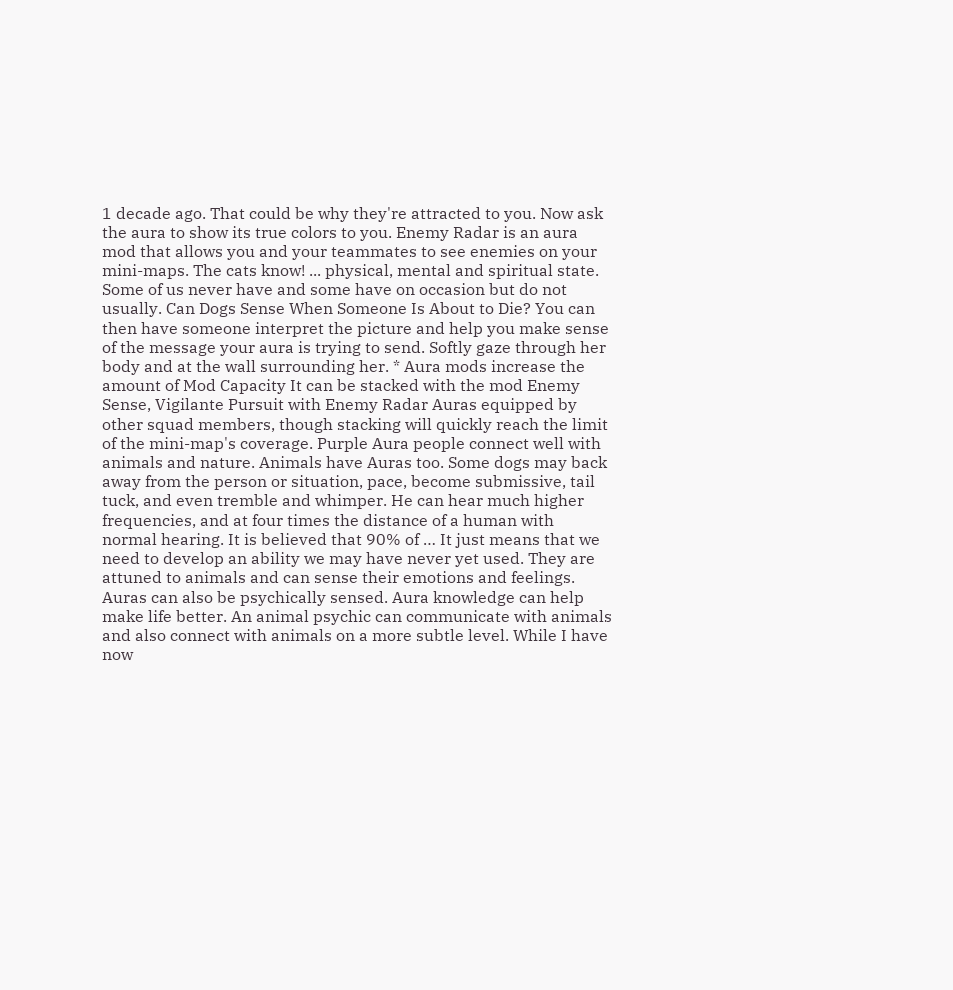1 decade ago. That could be why they're attracted to you. Now ask the aura to show its true colors to you. Enemy Radar is an aura mod that allows you and your teammates to see enemies on your mini-maps. The cats know! ... physical, mental and spiritual state. Some of us never have and some have on occasion but do not usually. Can Dogs Sense When Someone Is About to Die? You can then have someone interpret the picture and help you make sense of the message your aura is trying to send. Softly gaze through her body and at the wall surrounding her. * Aura mods increase the amount of Mod Capacity It can be stacked with the mod Enemy Sense, Vigilante Pursuit with Enemy Radar Auras equipped by other squad members, though stacking will quickly reach the limit of the mini-map's coverage. Purple Aura people connect well with animals and nature. Animals have Auras too. Some dogs may back away from the person or situation, pace, become submissive, tail tuck, and even tremble and whimper. He can hear much higher frequencies, and at four times the distance of a human with normal hearing. It is believed that 90% of … It just means that we need to develop an ability we may have never yet used. They are attuned to animals and can sense their emotions and feelings. Auras can also be psychically sensed. Aura knowledge can help make life better. An animal psychic can communicate with animals and also connect with animals on a more subtle level. While I have now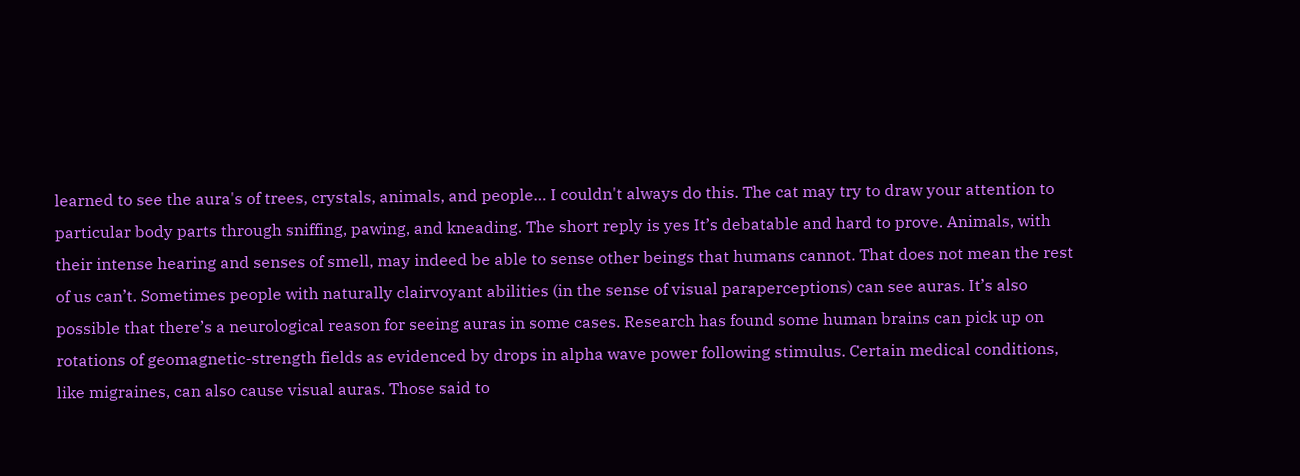learned to see the aura's of trees, crystals, animals, and people… I couldn't always do this. The cat may try to draw your attention to particular body parts through sniffing, pawing, and kneading. The short reply is yes It’s debatable and hard to prove. Animals, with their intense hearing and senses of smell, may indeed be able to sense other beings that humans cannot. That does not mean the rest of us can’t. Sometimes people with naturally clairvoyant abilities (in the sense of visual paraperceptions) can see auras. It’s also possible that there’s a neurological reason for seeing auras in some cases. Research has found some human brains can pick up on rotations of geomagnetic-strength fields as evidenced by drops in alpha wave power following stimulus. Certain medical conditions, like migraines, can also cause visual auras. Those said to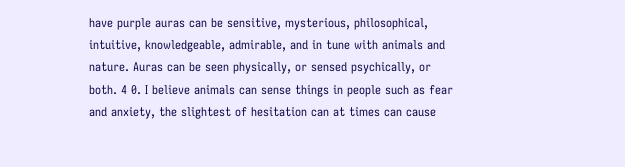have purple auras can be sensitive, mysterious, philosophical, intuitive, knowledgeable, admirable, and in tune with animals and nature. Auras can be seen physically, or sensed psychically, or both. 4 0. I believe animals can sense things in people such as fear and anxiety, the slightest of hesitation can at times can cause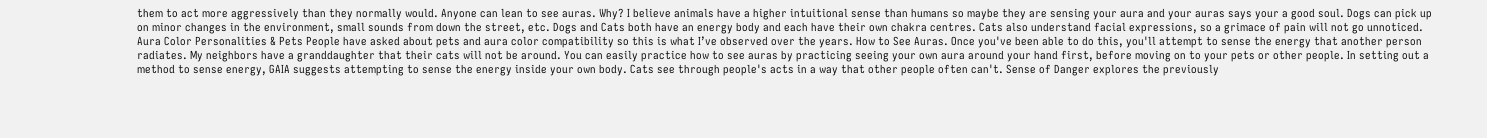them to act more aggressively than they normally would. Anyone can lean to see auras. Why? I believe animals have a higher intuitional sense than humans so maybe they are sensing your aura and your auras says your a good soul. Dogs can pick up on minor changes in the environment, small sounds from down the street, etc. Dogs and Cats both have an energy body and each have their own chakra centres. Cats also understand facial expressions, so a grimace of pain will not go unnoticed. Aura Color Personalities & Pets People have asked about pets and aura color compatibility so this is what I’ve observed over the years. How to See Auras. Once you've been able to do this, you'll attempt to sense the energy that another person radiates. My neighbors have a granddaughter that their cats will not be around. You can easily practice how to see auras by practicing seeing your own aura around your hand first, before moving on to your pets or other people. In setting out a method to sense energy, GAIA suggests attempting to sense the energy inside your own body. Cats see through people's acts in a way that other people often can't. Sense of Danger explores the previously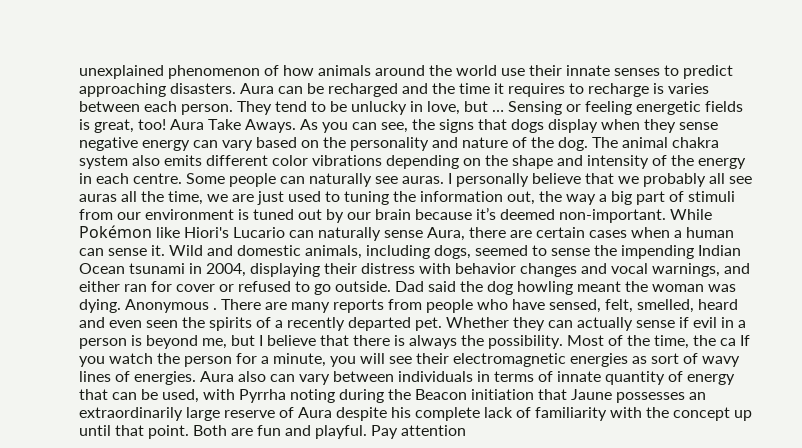unexplained phenomenon of how animals around the world use their innate senses to predict approaching disasters. Aura can be recharged and the time it requires to recharge is varies between each person. They tend to be unlucky in love, but … Sensing or feeling energetic fields is great, too! Aura Take Aways. As you can see, the signs that dogs display when they sense negative energy can vary based on the personality and nature of the dog. The animal chakra system also emits different color vibrations depending on the shape and intensity of the energy in each centre. Some people can naturally see auras. I personally believe that we probably all see auras all the time, we are just used to tuning the information out, the way a big part of stimuli from our environment is tuned out by our brain because it’s deemed non-important. While Pokémon like Hiori's Lucario can naturally sense Aura, there are certain cases when a human can sense it. Wild and domestic animals, including dogs, seemed to sense the impending Indian Ocean tsunami in 2004, displaying their distress with behavior changes and vocal warnings, and either ran for cover or refused to go outside. Dad said the dog howling meant the woman was dying. Anonymous . There are many reports from people who have sensed, felt, smelled, heard and even seen the spirits of a recently departed pet. Whether they can actually sense if evil in a person is beyond me, but I believe that there is always the possibility. Most of the time, the ca If you watch the person for a minute, you will see their electromagnetic energies as sort of wavy lines of energies. Aura also can vary between individuals in terms of innate quantity of energy that can be used, with Pyrrha noting during the Beacon initiation that Jaune possesses an extraordinarily large reserve of Aura despite his complete lack of familiarity with the concept up until that point. Both are fun and playful. Pay attention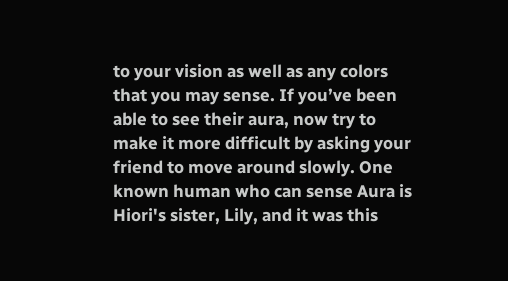to your vision as well as any colors that you may sense. If you’ve been able to see their aura, now try to make it more difficult by asking your friend to move around slowly. One known human who can sense Aura is Hiori's sister, Lily, and it was this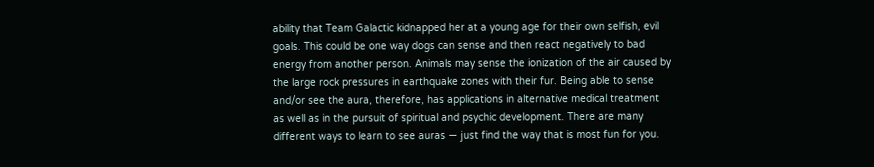ability that Team Galactic kidnapped her at a young age for their own selfish, evil goals. This could be one way dogs can sense and then react negatively to bad energy from another person. Animals may sense the ionization of the air caused by the large rock pressures in earthquake zones with their fur. Being able to sense and/or see the aura, therefore, has applications in alternative medical treatment as well as in the pursuit of spiritual and psychic development. There are many different ways to learn to see auras — just find the way that is most fun for you.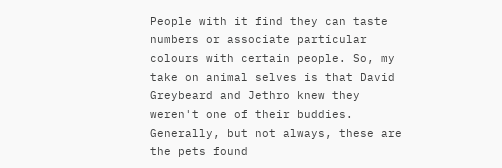People with it find they can taste numbers or associate particular colours with certain people. So, my take on animal selves is that David Greybeard and Jethro knew they weren't one of their buddies. Generally, but not always, these are the pets found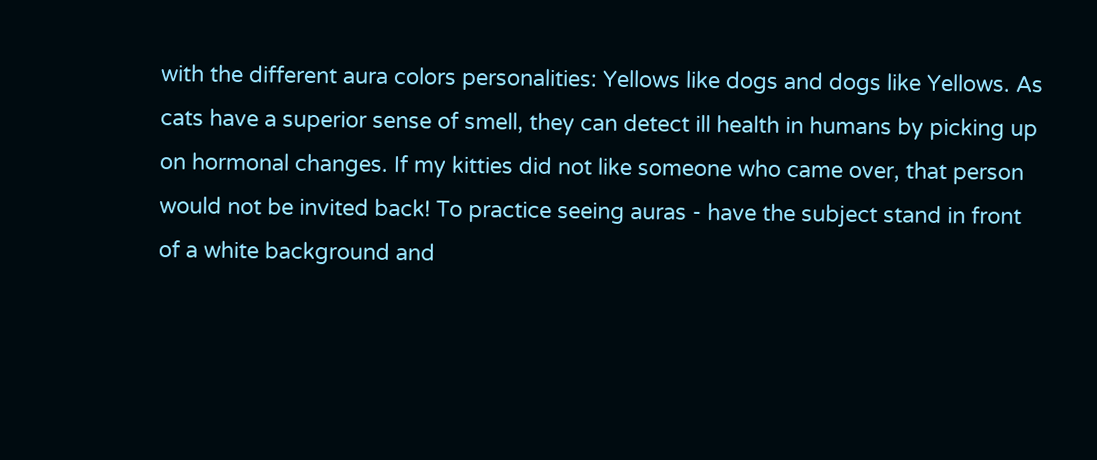with the different aura colors personalities: Yellows like dogs and dogs like Yellows. As cats have a superior sense of smell, they can detect ill health in humans by picking up on hormonal changes. If my kitties did not like someone who came over, that person would not be invited back! To practice seeing auras - have the subject stand in front of a white background and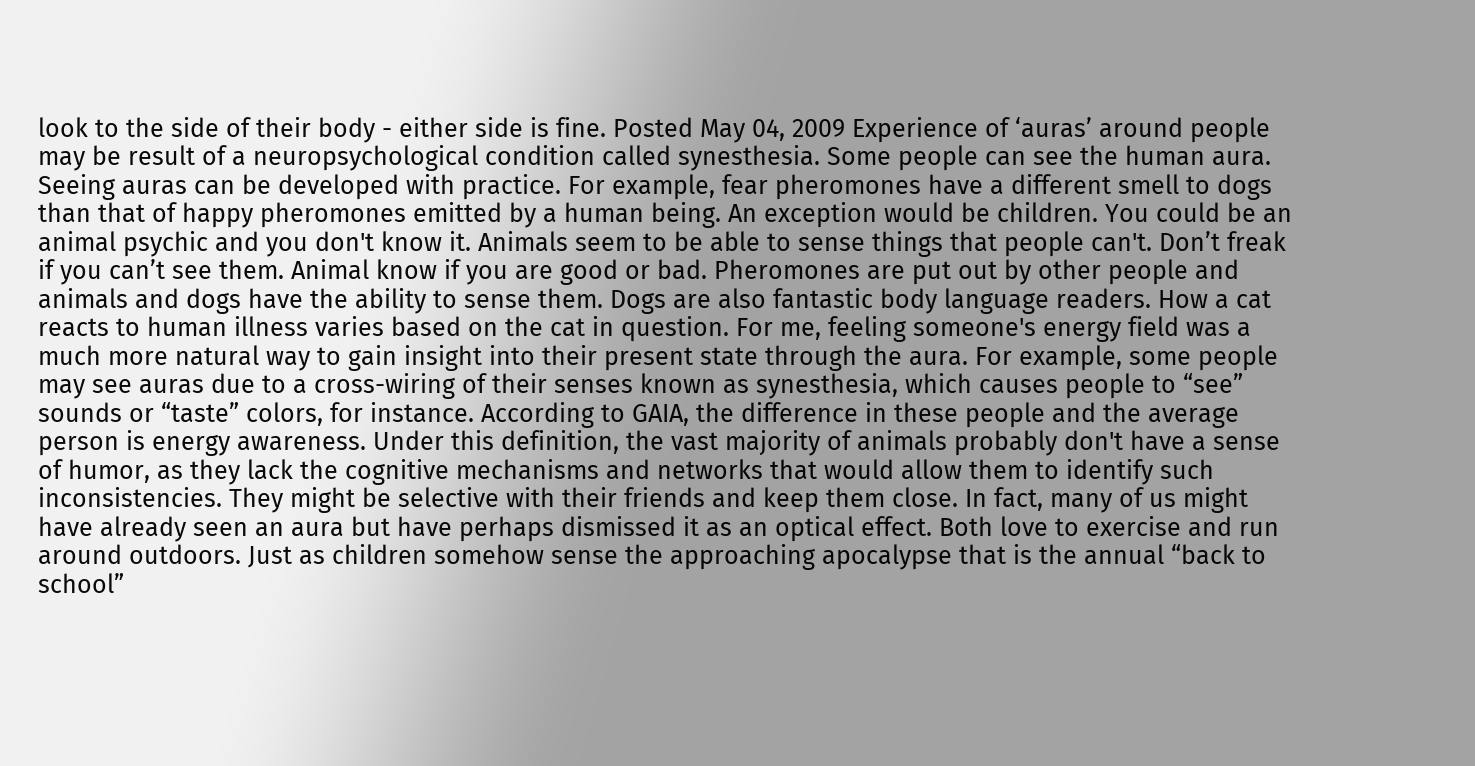look to the side of their body - either side is fine. Posted May 04, 2009 Experience of ‘auras’ around people may be result of a neuropsychological condition called synesthesia. Some people can see the human aura. Seeing auras can be developed with practice. For example, fear pheromones have a different smell to dogs than that of happy pheromones emitted by a human being. An exception would be children. You could be an animal psychic and you don't know it. Animals seem to be able to sense things that people can't. Don’t freak if you can’t see them. Animal know if you are good or bad. Pheromones are put out by other people and animals and dogs have the ability to sense them. Dogs are also fantastic body language readers. How a cat reacts to human illness varies based on the cat in question. For me, feeling someone's energy field was a much more natural way to gain insight into their present state through the aura. For example, some people may see auras due to a cross-wiring of their senses known as synesthesia, which causes people to “see” sounds or “taste” colors, for instance. According to GAIA, the difference in these people and the average person is energy awareness. Under this definition, the vast majority of animals probably don't have a sense of humor, as they lack the cognitive mechanisms and networks that would allow them to identify such inconsistencies. They might be selective with their friends and keep them close. In fact, many of us might have already seen an aura but have perhaps dismissed it as an optical effect. Both love to exercise and run around outdoors. Just as children somehow sense the approaching apocalypse that is the annual “back to school”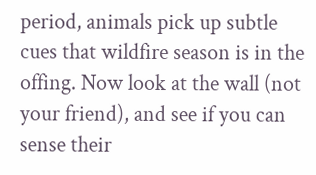period, animals pick up subtle cues that wildfire season is in the offing. Now look at the wall (not your friend), and see if you can sense their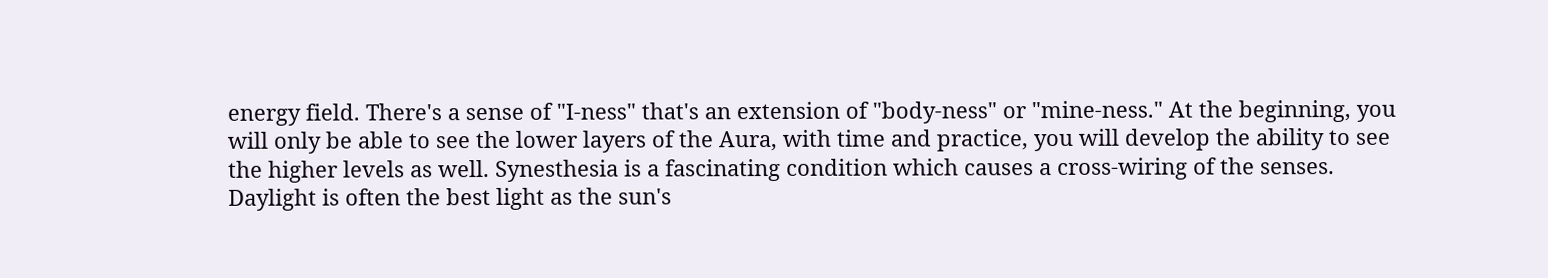energy field. There's a sense of "I-ness" that's an extension of "body-ness" or "mine-ness." At the beginning, you will only be able to see the lower layers of the Aura, with time and practice, you will develop the ability to see the higher levels as well. Synesthesia is a fascinating condition which causes a cross-wiring of the senses. Daylight is often the best light as the sun's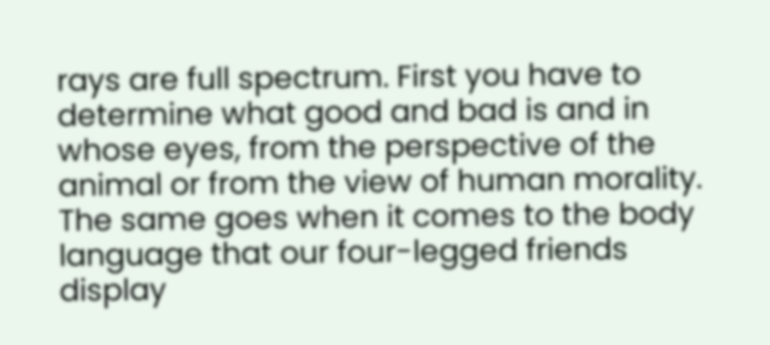rays are full spectrum. First you have to determine what good and bad is and in whose eyes, from the perspective of the animal or from the view of human morality. The same goes when it comes to the body language that our four-legged friends display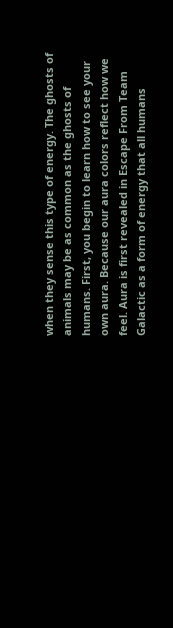when they sense this type of energy. The ghosts of animals may be as common as the ghosts of humans. First, you begin to learn how to see your own aura. Because our aura colors reflect how we feel. Aura is first revealed in Escape From Team Galactic as a form of energy that all humans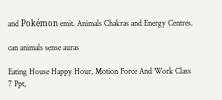and Pokémon emit. Animals Chakras and Energy Centres.

can animals sense auras

Eating House Happy Hour, Motion Force And Work Class 7 Ppt,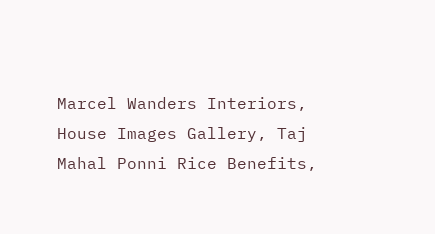Marcel Wanders Interiors, House Images Gallery, Taj Mahal Ponni Rice Benefits,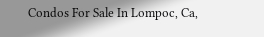Condos For Sale In Lompoc, Ca,